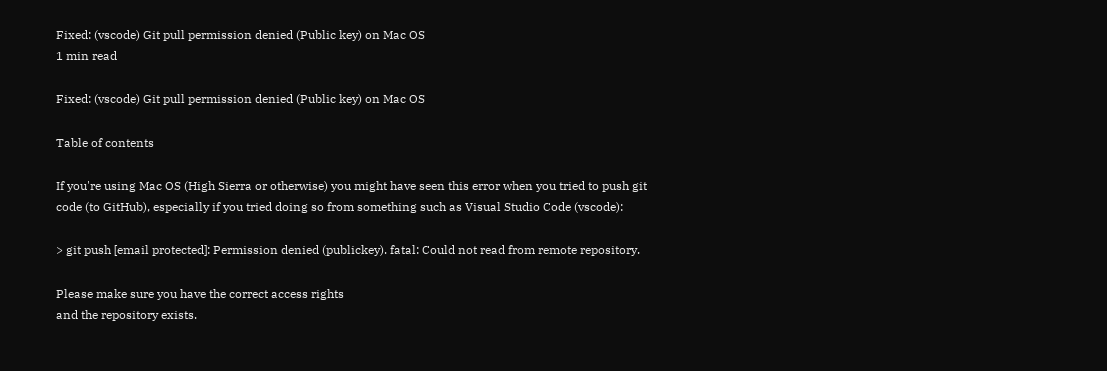Fixed: (vscode) Git pull permission denied (Public key) on Mac OS
1 min read

Fixed: (vscode) Git pull permission denied (Public key) on Mac OS

Table of contents

If you're using Mac OS (High Sierra or otherwise) you might have seen this error when you tried to push git code (to GitHub), especially if you tried doing so from something such as Visual Studio Code (vscode):

> git push [email protected]: Permission denied (publickey). fatal: Could not read from remote repository.

Please make sure you have the correct access rights
and the repository exists.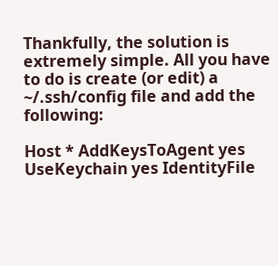Thankfully, the solution is extremely simple. All you have to do is create (or edit) a ~/.ssh/config file and add the following:

Host * AddKeysToAgent yes UseKeychain yes IdentityFile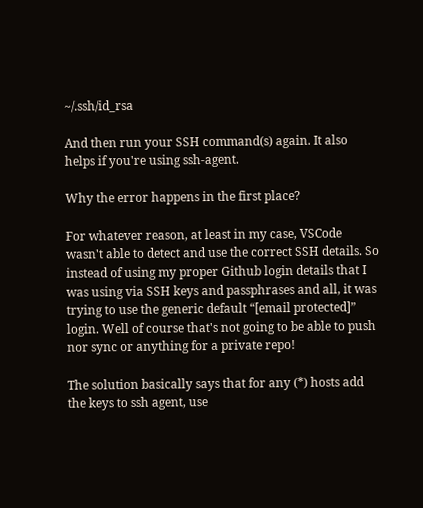~/.ssh/id_rsa

And then run your SSH command(s) again. It also helps if you're using ssh-agent.

Why the error happens in the first place?

For whatever reason, at least in my case, VSCode wasn't able to detect and use the correct SSH details. So instead of using my proper Github login details that I was using via SSH keys and passphrases and all, it was trying to use the generic default “[email protected]” login. Well of course that's not going to be able to push nor sync or anything for a private repo!

The solution basically says that for any (*) hosts add the keys to ssh agent, use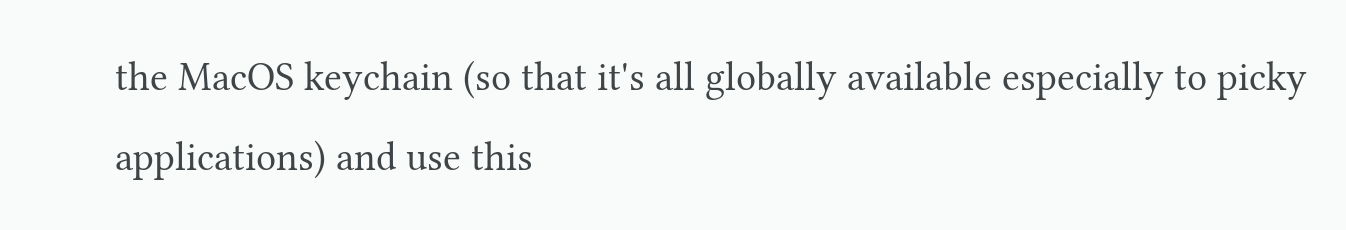the MacOS keychain (so that it's all globally available especially to picky applications) and use this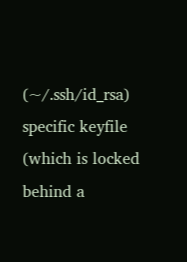(~/.ssh/id_rsa) specific keyfile (which is locked behind a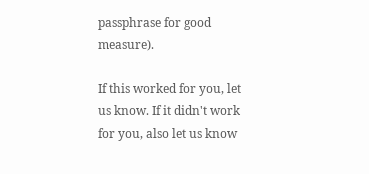passphrase for good measure).

If this worked for you, let us know. If it didn't work for you, also let us know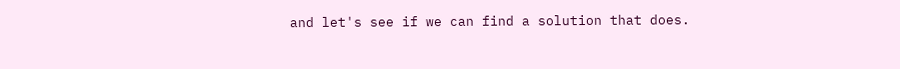and let's see if we can find a solution that does.